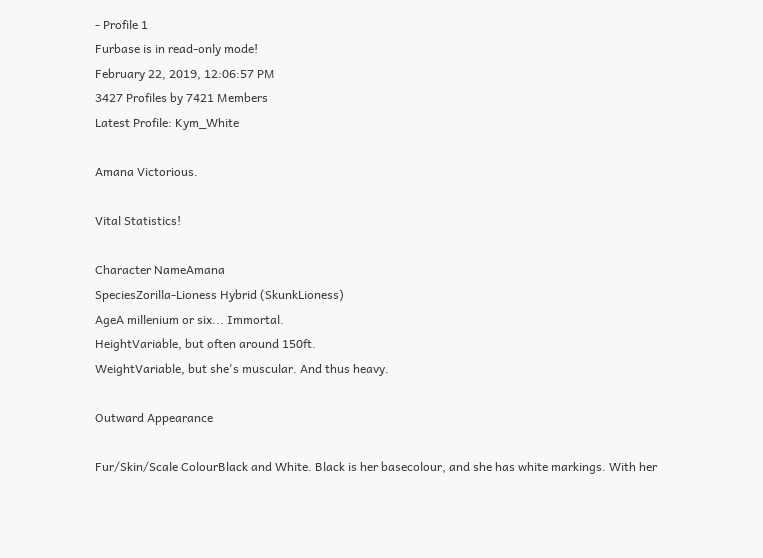- Profile 1
Furbase is in read-only mode!
February 22, 2019, 12:06:57 PM
3427 Profiles by 7421 Members
Latest Profile: Kym_White

Amana Victorious.

Vital Statistics!

Character NameAmana
SpeciesZorilla-Lioness Hybrid (SkunkLioness)
AgeA millenium or six... Immortal.
HeightVariable, but often around 150ft.
WeightVariable, but she's muscular. And thus heavy.

Outward Appearance

Fur/Skin/Scale ColourBlack and White. Black is her basecolour, and she has white markings. With her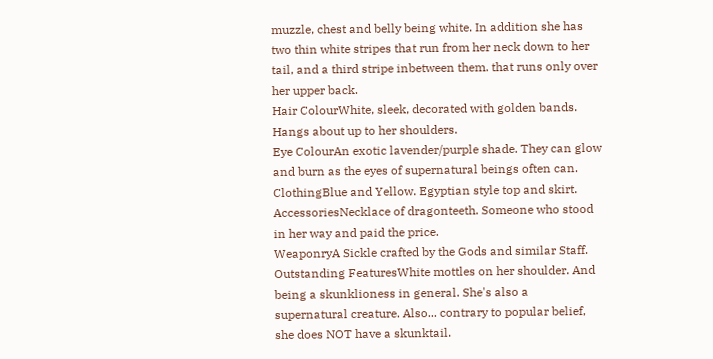muzzle, chest and belly being white. In addition she has two thin white stripes that run from her neck down to her tail, and a third stripe inbetween them. that runs only over her upper back.
Hair ColourWhite, sleek, decorated with golden bands. Hangs about up to her shoulders.
Eye ColourAn exotic lavender/purple shade. They can glow and burn as the eyes of supernatural beings often can.
ClothingBlue and Yellow. Egyptian style top and skirt.
AccessoriesNecklace of dragonteeth. Someone who stood in her way and paid the price.
WeaponryA Sickle crafted by the Gods and similar Staff.
Outstanding FeaturesWhite mottles on her shoulder. And being a skunklioness in general. She's also a supernatural creature. Also... contrary to popular belief, she does NOT have a skunktail.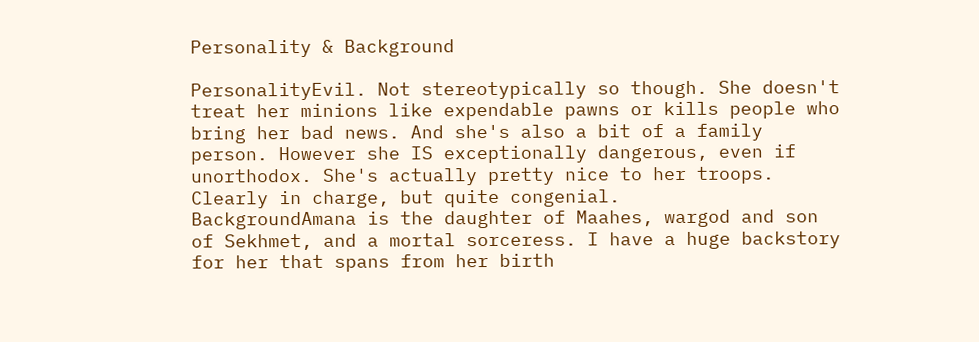Personality & Background

PersonalityEvil. Not stereotypically so though. She doesn't treat her minions like expendable pawns or kills people who bring her bad news. And she's also a bit of a family person. However she IS exceptionally dangerous, even if unorthodox. She's actually pretty nice to her troops. Clearly in charge, but quite congenial.
BackgroundAmana is the daughter of Maahes, wargod and son of Sekhmet, and a mortal sorceress. I have a huge backstory for her that spans from her birth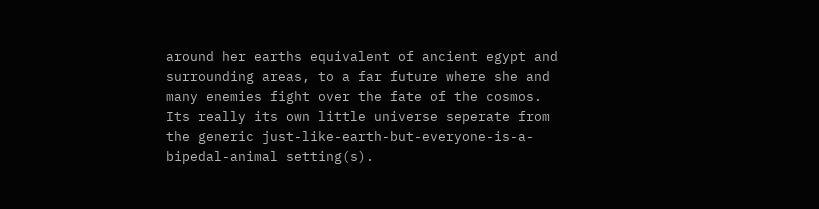around her earths equivalent of ancient egypt and surrounding areas, to a far future where she and many enemies fight over the fate of the cosmos. Its really its own little universe seperate from the generic just-like-earth-but-everyone-is-a-bipedal-animal setting(s).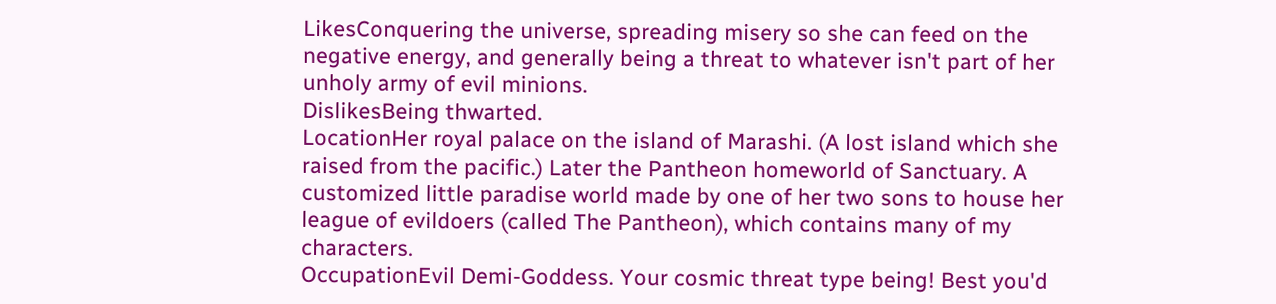LikesConquering the universe, spreading misery so she can feed on the negative energy, and generally being a threat to whatever isn't part of her unholy army of evil minions.
DislikesBeing thwarted.
LocationHer royal palace on the island of Marashi. (A lost island which she raised from the pacific.) Later the Pantheon homeworld of Sanctuary. A customized little paradise world made by one of her two sons to house her league of evildoers (called The Pantheon), which contains many of my characters.
OccupationEvil Demi-Goddess. Your cosmic threat type being! Best you'd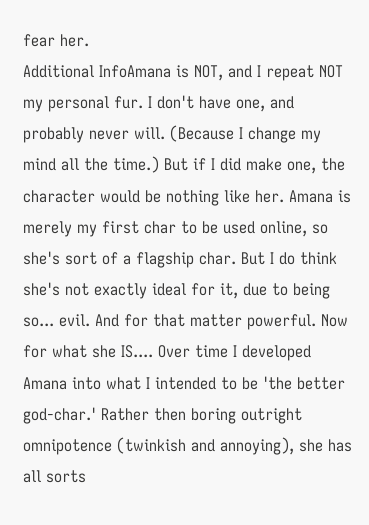fear her.
Additional InfoAmana is NOT, and I repeat NOT my personal fur. I don't have one, and probably never will. (Because I change my mind all the time.) But if I did make one, the character would be nothing like her. Amana is merely my first char to be used online, so she's sort of a flagship char. But I do think she's not exactly ideal for it, due to being so... evil. And for that matter powerful. Now for what she IS.... Over time I developed Amana into what I intended to be 'the better god-char.' Rather then boring outright omnipotence (twinkish and annoying), she has all sorts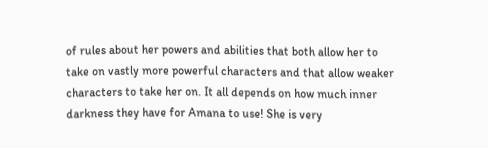of rules about her powers and abilities that both allow her to take on vastly more powerful characters and that allow weaker characters to take her on. It all depends on how much inner darkness they have for Amana to use! She is very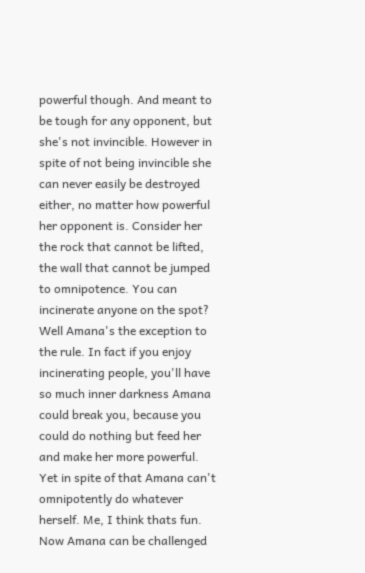powerful though. And meant to be tough for any opponent, but she's not invincible. However in spite of not being invincible she can never easily be destroyed either, no matter how powerful her opponent is. Consider her the rock that cannot be lifted, the wall that cannot be jumped to omnipotence. You can incinerate anyone on the spot? Well Amana's the exception to the rule. In fact if you enjoy incinerating people, you'll have so much inner darkness Amana could break you, because you could do nothing but feed her and make her more powerful. Yet in spite of that Amana can't omnipotently do whatever herself. Me, I think thats fun. Now Amana can be challenged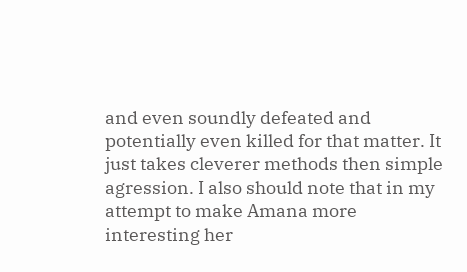and even soundly defeated and potentially even killed for that matter. It just takes cleverer methods then simple agression. I also should note that in my attempt to make Amana more interesting her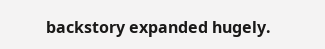backstory expanded hugely.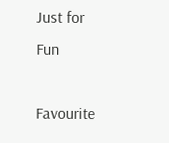Just for Fun

Favourite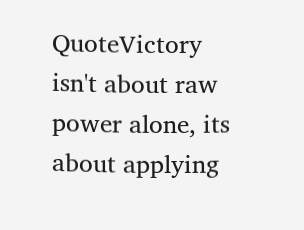QuoteVictory isn't about raw power alone, its about applying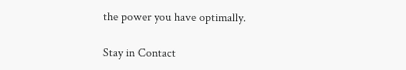the power you have optimally.

Stay in Contact